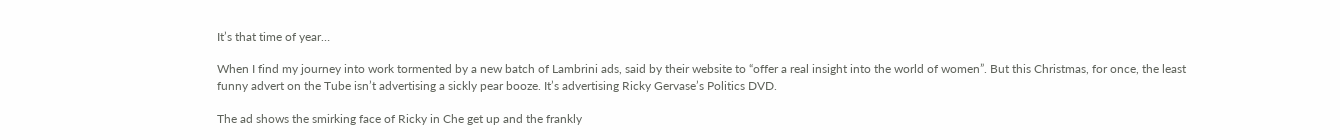It’s that time of year…

When I find my journey into work tormented by a new batch of Lambrini ads, said by their website to “offer a real insight into the world of women”. But this Christmas, for once, the least funny advert on the Tube isn’t advertising a sickly pear booze. It’s advertising Ricky Gervase’s Politics DVD.

The ad shows the smirking face of Ricky in Che get up and the frankly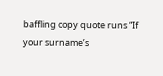baffling copy quote runs “If your surname’s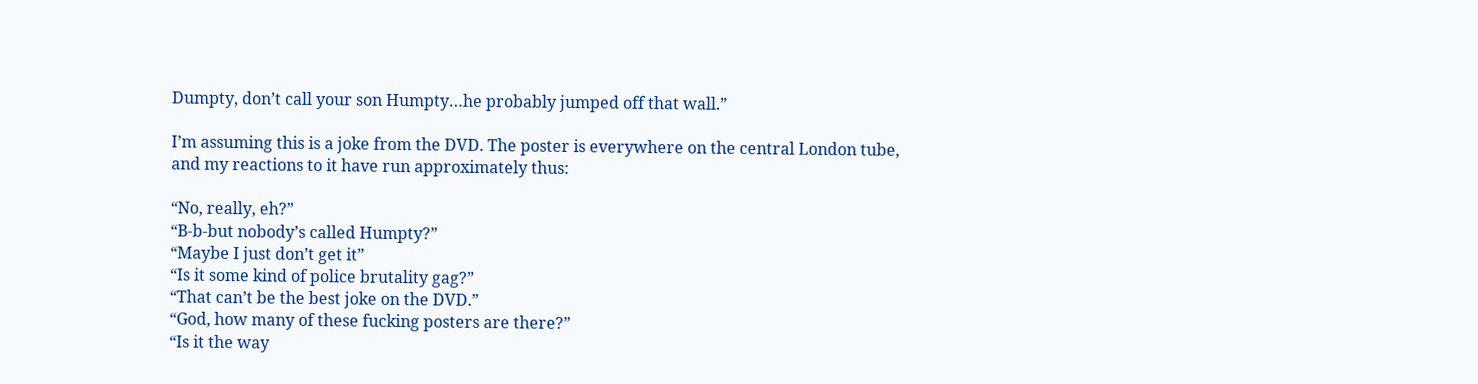Dumpty, don’t call your son Humpty…he probably jumped off that wall.”

I’m assuming this is a joke from the DVD. The poster is everywhere on the central London tube, and my reactions to it have run approximately thus:

“No, really, eh?”
“B-b-but nobody’s called Humpty?”
“Maybe I just don’t get it”
“Is it some kind of police brutality gag?”
“That can’t be the best joke on the DVD.”
“God, how many of these fucking posters are there?”
“Is it the way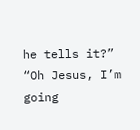he tells it?”
“Oh Jesus, I’m going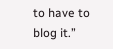to have to blog it.”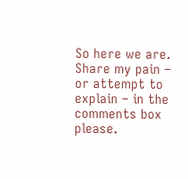So here we are. Share my pain – or attempt to explain – in the comments box please.